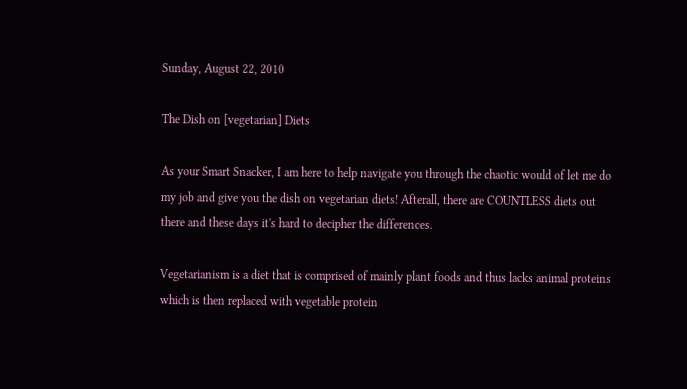Sunday, August 22, 2010

The Dish on [vegetarian] Diets

As your Smart Snacker, I am here to help navigate you through the chaotic would of let me do my job and give you the dish on vegetarian diets! Afterall, there are COUNTLESS diets out there and these days it's hard to decipher the differences.

Vegetarianism is a diet that is comprised of mainly plant foods and thus lacks animal proteins which is then replaced with vegetable protein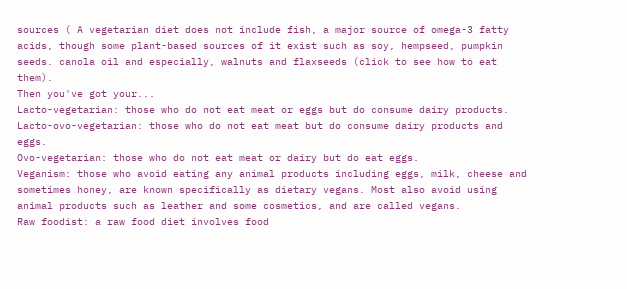sources ( A vegetarian diet does not include fish, a major source of omega-3 fatty acids, though some plant-based sources of it exist such as soy, hempseed, pumpkin seeds. canola oil and especially, walnuts and flaxseeds (click to see how to eat them).
Then you've got your...
Lacto-vegetarian: those who do not eat meat or eggs but do consume dairy products.
Lacto-ovo-vegetarian: those who do not eat meat but do consume dairy products and eggs.
Ovo-vegetarian: those who do not eat meat or dairy but do eat eggs.
Veganism: those who avoid eating any animal products including eggs, milk, cheese and sometimes honey, are known specifically as dietary vegans. Most also avoid using animal products such as leather and some cosmetics, and are called vegans.
Raw foodist: a raw food diet involves food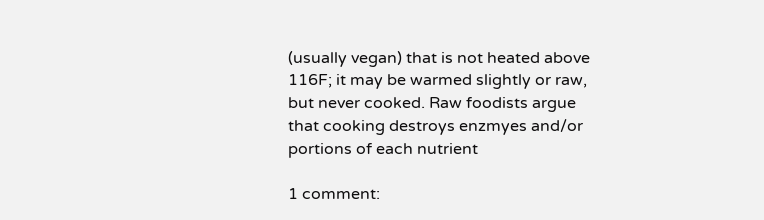(usually vegan) that is not heated above 116F; it may be warmed slightly or raw, but never cooked. Raw foodists argue that cooking destroys enzmyes and/or portions of each nutrient

1 comment: